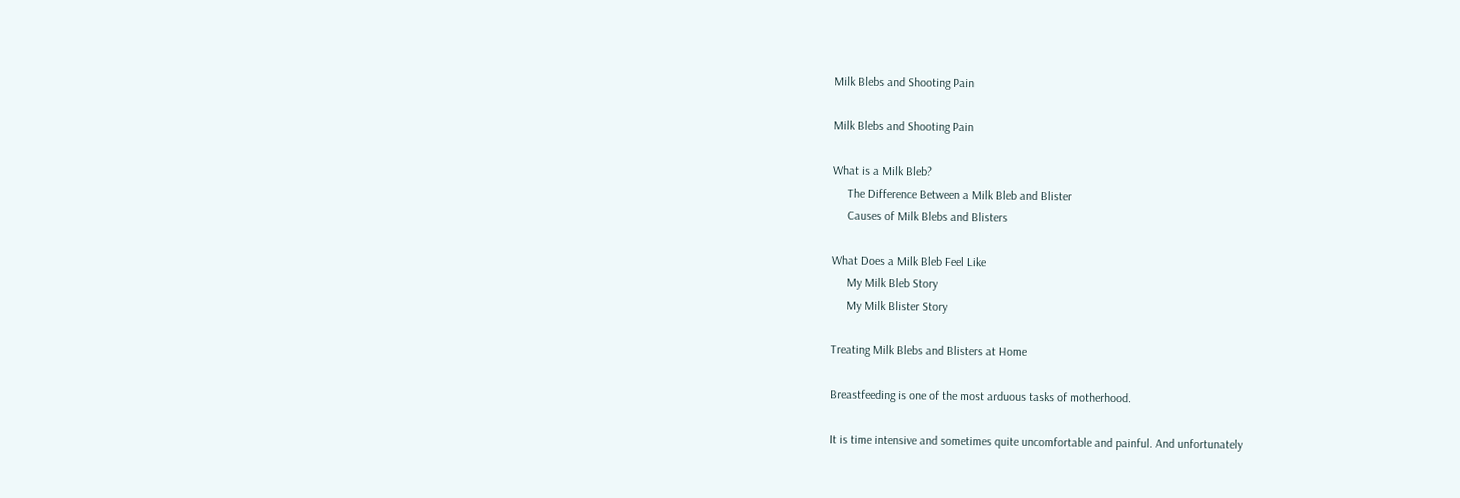Milk Blebs and Shooting Pain

Milk Blebs and Shooting Pain

What is a Milk Bleb?
     The Difference Between a Milk Bleb and Blister
     Causes of Milk Blebs and Blisters

What Does a Milk Bleb Feel Like
     My Milk Bleb Story
     My Milk Blister Story

Treating Milk Blebs and Blisters at Home

Breastfeeding is one of the most arduous tasks of motherhood.

It is time intensive and sometimes quite uncomfortable and painful. And unfortunately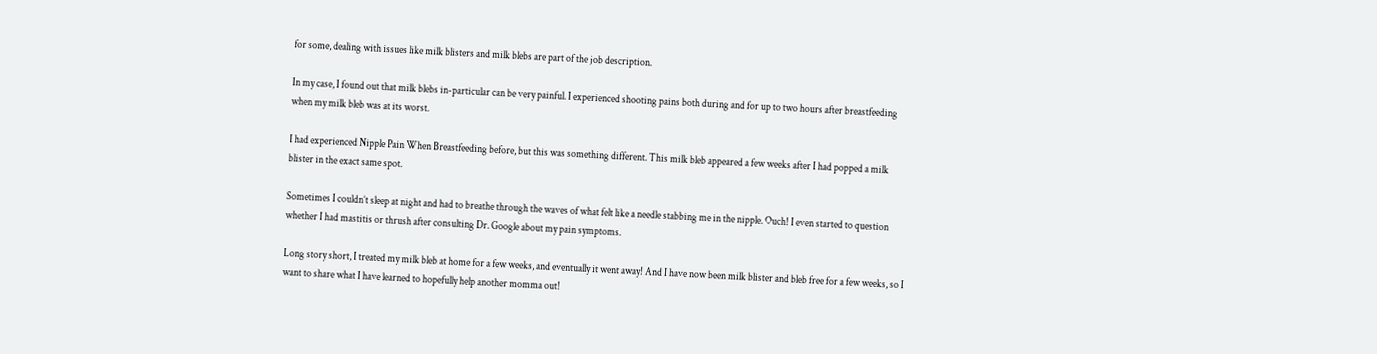for some, dealing with issues like milk blisters and milk blebs are part of the job description.

In my case, I found out that milk blebs in-particular can be very painful. I experienced shooting pains both during and for up to two hours after breastfeeding when my milk bleb was at its worst.

I had experienced Nipple Pain When Breastfeeding before, but this was something different. This milk bleb appeared a few weeks after I had popped a milk blister in the exact same spot.

Sometimes I couldn’t sleep at night and had to breathe through the waves of what felt like a needle stabbing me in the nipple. Ouch! I even started to question whether I had mastitis or thrush after consulting Dr. Google about my pain symptoms.

Long story short, I treated my milk bleb at home for a few weeks, and eventually it went away! And I have now been milk blister and bleb free for a few weeks, so I want to share what I have learned to hopefully help another momma out!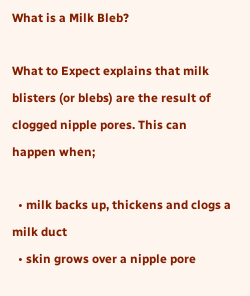What is a Milk Bleb?

What to Expect explains that milk blisters (or blebs) are the result of clogged nipple pores. This can happen when;

  • milk backs up, thickens and clogs a milk duct
  • skin grows over a nipple pore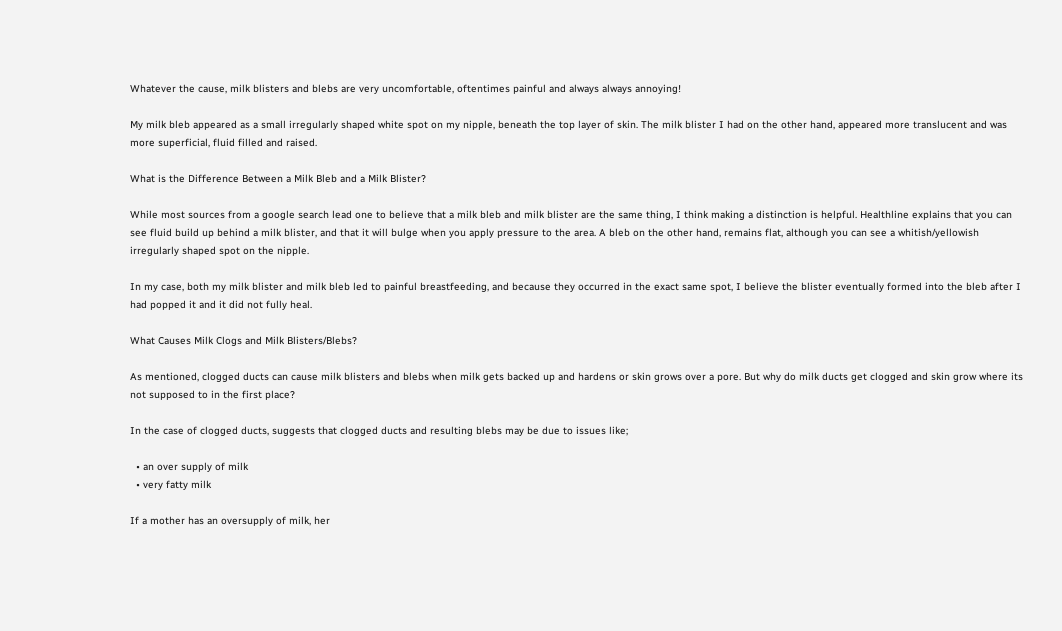Whatever the cause, milk blisters and blebs are very uncomfortable, oftentimes painful and always always annoying!

My milk bleb appeared as a small irregularly shaped white spot on my nipple, beneath the top layer of skin. The milk blister I had on the other hand, appeared more translucent and was more superficial, fluid filled and raised.

What is the Difference Between a Milk Bleb and a Milk Blister?

While most sources from a google search lead one to believe that a milk bleb and milk blister are the same thing, I think making a distinction is helpful. Healthline explains that you can see fluid build up behind a milk blister, and that it will bulge when you apply pressure to the area. A bleb on the other hand, remains flat, although you can see a whitish/yellowish irregularly shaped spot on the nipple.

In my case, both my milk blister and milk bleb led to painful breastfeeding, and because they occurred in the exact same spot, I believe the blister eventually formed into the bleb after I had popped it and it did not fully heal.

What Causes Milk Clogs and Milk Blisters/Blebs?

As mentioned, clogged ducts can cause milk blisters and blebs when milk gets backed up and hardens or skin grows over a pore. But why do milk ducts get clogged and skin grow where its not supposed to in the first place?

In the case of clogged ducts, suggests that clogged ducts and resulting blebs may be due to issues like;

  • an over supply of milk
  • very fatty milk

If a mother has an oversupply of milk, her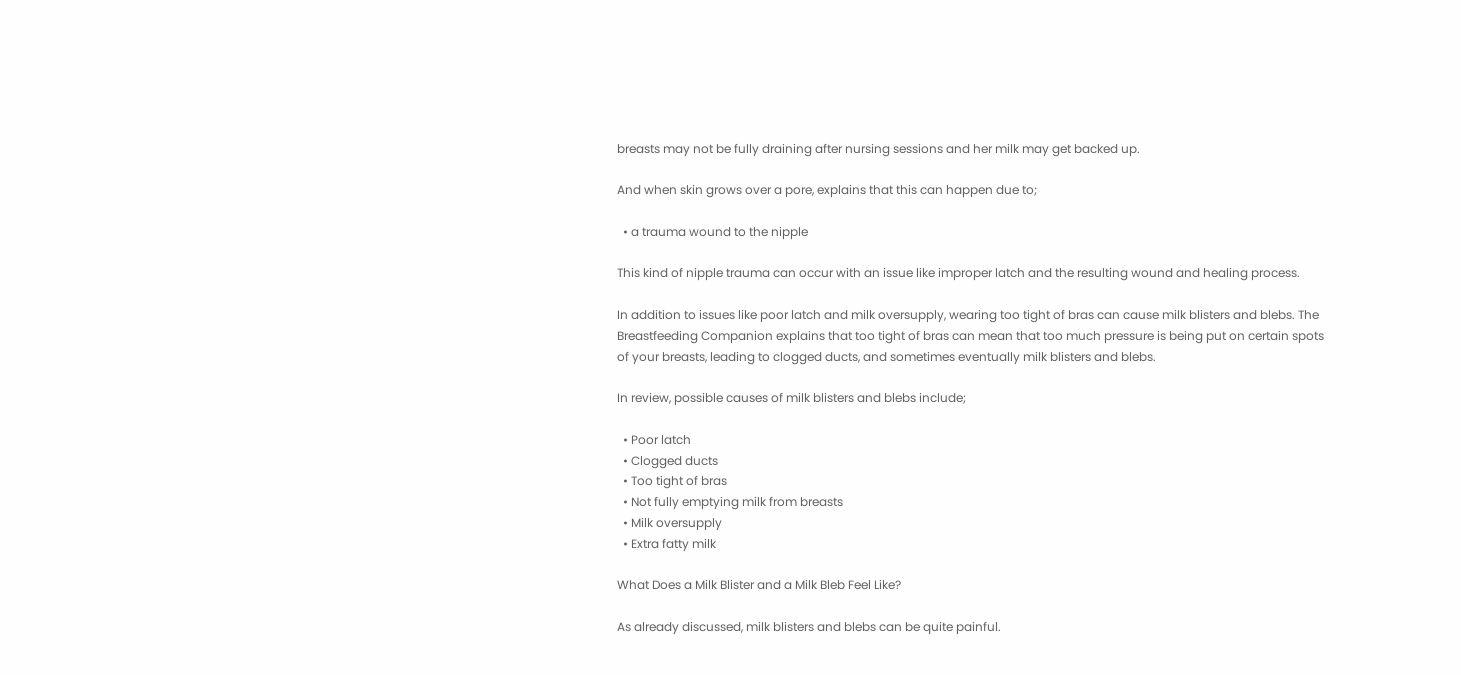breasts may not be fully draining after nursing sessions and her milk may get backed up.

And when skin grows over a pore, explains that this can happen due to;

  • a trauma wound to the nipple

This kind of nipple trauma can occur with an issue like improper latch and the resulting wound and healing process.

In addition to issues like poor latch and milk oversupply, wearing too tight of bras can cause milk blisters and blebs. The Breastfeeding Companion explains that too tight of bras can mean that too much pressure is being put on certain spots of your breasts, leading to clogged ducts, and sometimes eventually milk blisters and blebs.

In review, possible causes of milk blisters and blebs include;

  • Poor latch
  • Clogged ducts
  • Too tight of bras
  • Not fully emptying milk from breasts
  • Milk oversupply
  • Extra fatty milk

What Does a Milk Blister and a Milk Bleb Feel Like?

As already discussed, milk blisters and blebs can be quite painful.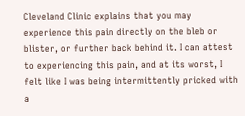Cleveland Clinic explains that you may experience this pain directly on the bleb or blister, or further back behind it. I can attest to experiencing this pain, and at its worst, I felt like I was being intermittently pricked with a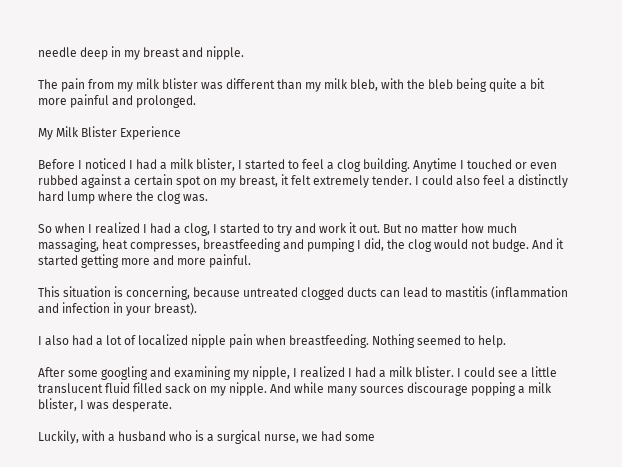needle deep in my breast and nipple.

The pain from my milk blister was different than my milk bleb, with the bleb being quite a bit more painful and prolonged.

My Milk Blister Experience

Before I noticed I had a milk blister, I started to feel a clog building. Anytime I touched or even rubbed against a certain spot on my breast, it felt extremely tender. I could also feel a distinctly hard lump where the clog was.

So when I realized I had a clog, I started to try and work it out. But no matter how much massaging, heat compresses, breastfeeding and pumping I did, the clog would not budge. And it started getting more and more painful.

This situation is concerning, because untreated clogged ducts can lead to mastitis (inflammation and infection in your breast).

I also had a lot of localized nipple pain when breastfeeding. Nothing seemed to help.

After some googling and examining my nipple, I realized I had a milk blister. I could see a little translucent fluid filled sack on my nipple. And while many sources discourage popping a milk blister, I was desperate.

Luckily, with a husband who is a surgical nurse, we had some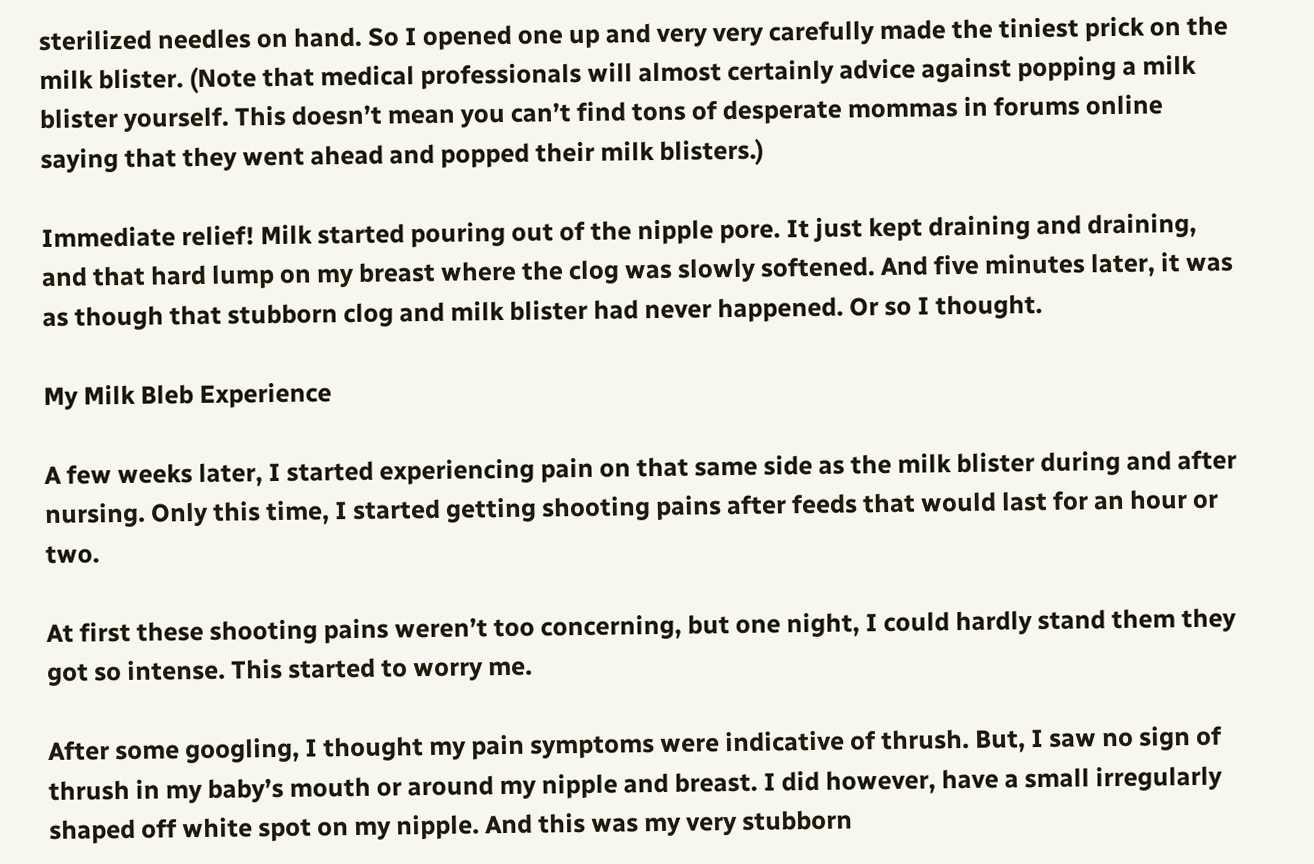sterilized needles on hand. So I opened one up and very very carefully made the tiniest prick on the milk blister. (Note that medical professionals will almost certainly advice against popping a milk blister yourself. This doesn’t mean you can’t find tons of desperate mommas in forums online saying that they went ahead and popped their milk blisters.)

Immediate relief! Milk started pouring out of the nipple pore. It just kept draining and draining, and that hard lump on my breast where the clog was slowly softened. And five minutes later, it was as though that stubborn clog and milk blister had never happened. Or so I thought.

My Milk Bleb Experience

A few weeks later, I started experiencing pain on that same side as the milk blister during and after nursing. Only this time, I started getting shooting pains after feeds that would last for an hour or two.

At first these shooting pains weren’t too concerning, but one night, I could hardly stand them they got so intense. This started to worry me.

After some googling, I thought my pain symptoms were indicative of thrush. But, I saw no sign of thrush in my baby’s mouth or around my nipple and breast. I did however, have a small irregularly shaped off white spot on my nipple. And this was my very stubborn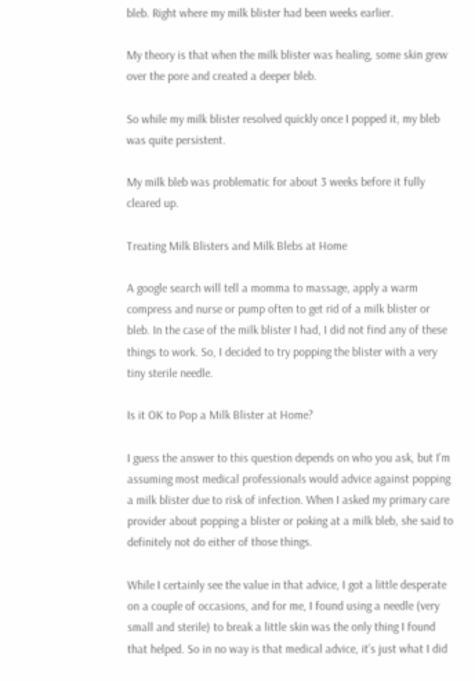bleb. Right where my milk blister had been weeks earlier.

My theory is that when the milk blister was healing, some skin grew over the pore and created a deeper bleb.

So while my milk blister resolved quickly once I popped it, my bleb was quite persistent.

My milk bleb was problematic for about 3 weeks before it fully cleared up.

Treating Milk Blisters and Milk Blebs at Home

A google search will tell a momma to massage, apply a warm compress and nurse or pump often to get rid of a milk blister or bleb. In the case of the milk blister I had, I did not find any of these things to work. So, I decided to try popping the blister with a very tiny sterile needle.

Is it OK to Pop a Milk Blister at Home?

I guess the answer to this question depends on who you ask, but I’m assuming most medical professionals would advice against popping a milk blister due to risk of infection. When I asked my primary care provider about popping a blister or poking at a milk bleb, she said to definitely not do either of those things.

While I certainly see the value in that advice, I got a little desperate on a couple of occasions, and for me, I found using a needle (very small and sterile) to break a little skin was the only thing I found that helped. So in no way is that medical advice, it’s just what I did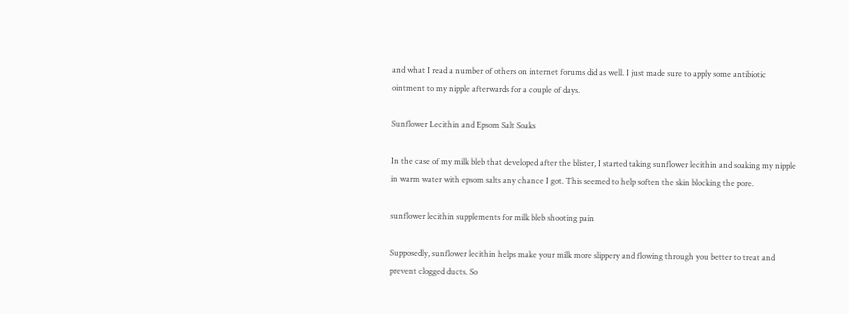and what I read a number of others on internet forums did as well. I just made sure to apply some antibiotic ointment to my nipple afterwards for a couple of days.

Sunflower Lecithin and Epsom Salt Soaks

In the case of my milk bleb that developed after the blister, I started taking sunflower lecithin and soaking my nipple in warm water with epsom salts any chance I got. This seemed to help soften the skin blocking the pore.

sunflower lecithin supplements for milk bleb shooting pain

Supposedly, sunflower lecithin helps make your milk more slippery and flowing through you better to treat and prevent clogged ducts. So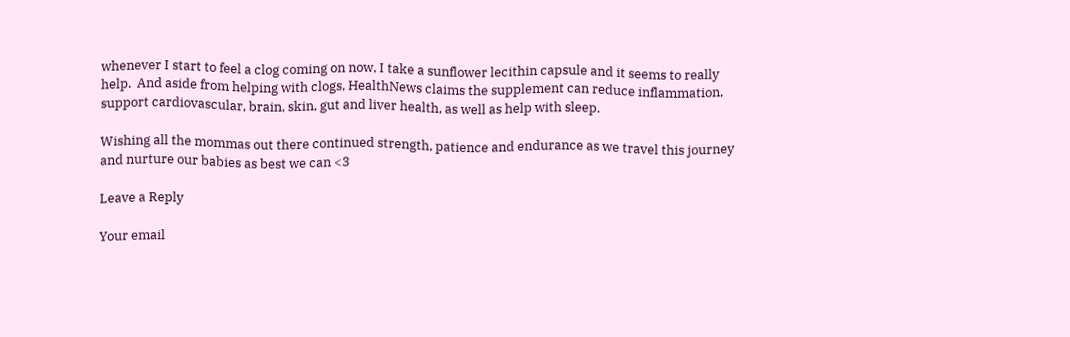whenever I start to feel a clog coming on now, I take a sunflower lecithin capsule and it seems to really help.  And aside from helping with clogs, HealthNews claims the supplement can reduce inflammation, support cardiovascular, brain, skin, gut and liver health, as well as help with sleep.

Wishing all the mommas out there continued strength, patience and endurance as we travel this journey and nurture our babies as best we can <3

Leave a Reply

Your email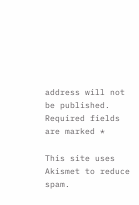address will not be published. Required fields are marked *

This site uses Akismet to reduce spam.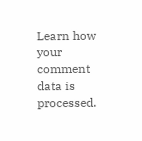Learn how your comment data is processed.